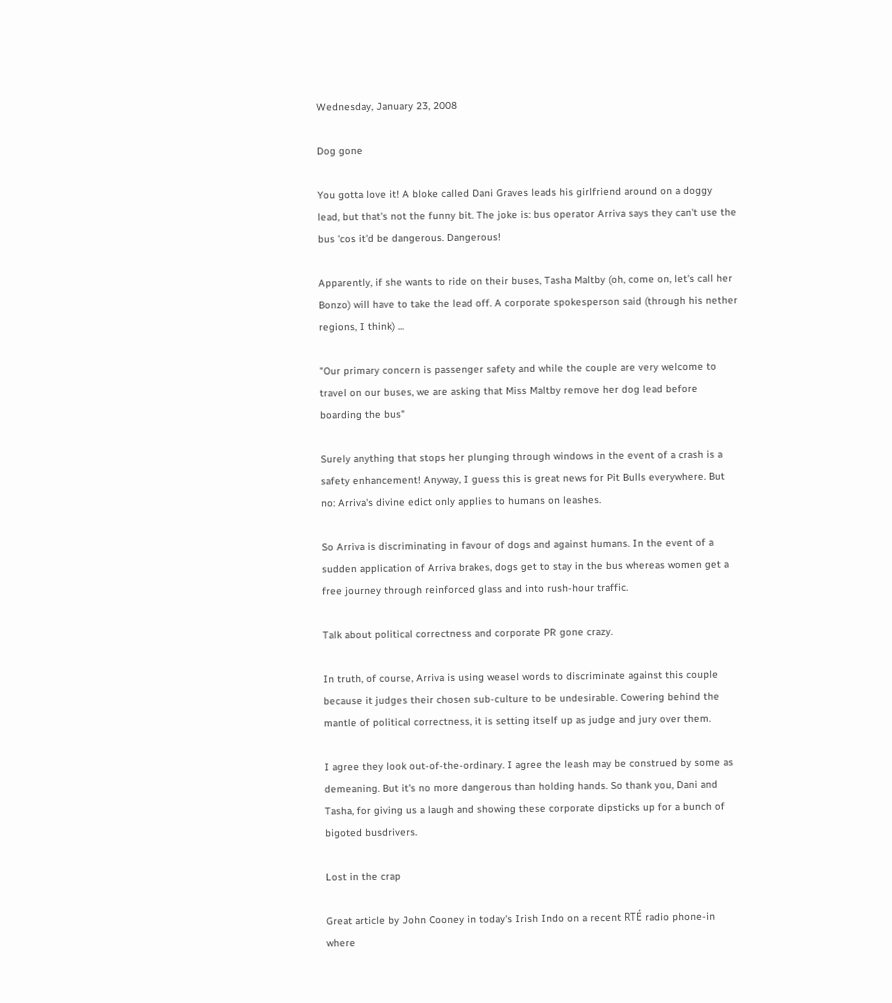Wednesday, January 23, 2008

Dog gone

You gotta love it! A bloke called Dani Graves leads his girlfriend around on a doggy lead, but that's not the funny bit. The joke is: bus operator Arriva says they can't use the bus 'cos it'd be dangerous. Dangerous!

Apparently, if she wants to ride on their buses, Tasha Maltby (oh, come on, let's call her Bonzo) will have to take the lead off. A corporate spokesperson said (through his nether regions, I think) ...

"Our primary concern is passenger safety and while the couple are very welcome to travel on our buses, we are asking that Miss Maltby remove her dog lead before boarding the bus"

Surely anything that stops her plunging through windows in the event of a crash is a safety enhancement! Anyway, I guess this is great news for Pit Bulls everywhere. But no: Arriva's divine edict only applies to humans on leashes.

So Arriva is discriminating in favour of dogs and against humans. In the event of a sudden application of Arriva brakes, dogs get to stay in the bus whereas women get a free journey through reinforced glass and into rush-hour traffic.

Talk about political correctness and corporate PR gone crazy.

In truth, of course, Arriva is using weasel words to discriminate against this couple because it judges their chosen sub-culture to be undesirable. Cowering behind the mantle of political correctness, it is setting itself up as judge and jury over them.

I agree they look out-of-the-ordinary. I agree the leash may be construed by some as demeaning. But it's no more dangerous than holding hands. So thank you, Dani and Tasha, for giving us a laugh and showing these corporate dipsticks up for a bunch of bigoted busdrivers.

Lost in the crap

Great article by John Cooney in today's Irish Indo on a recent RTÉ radio phone-in where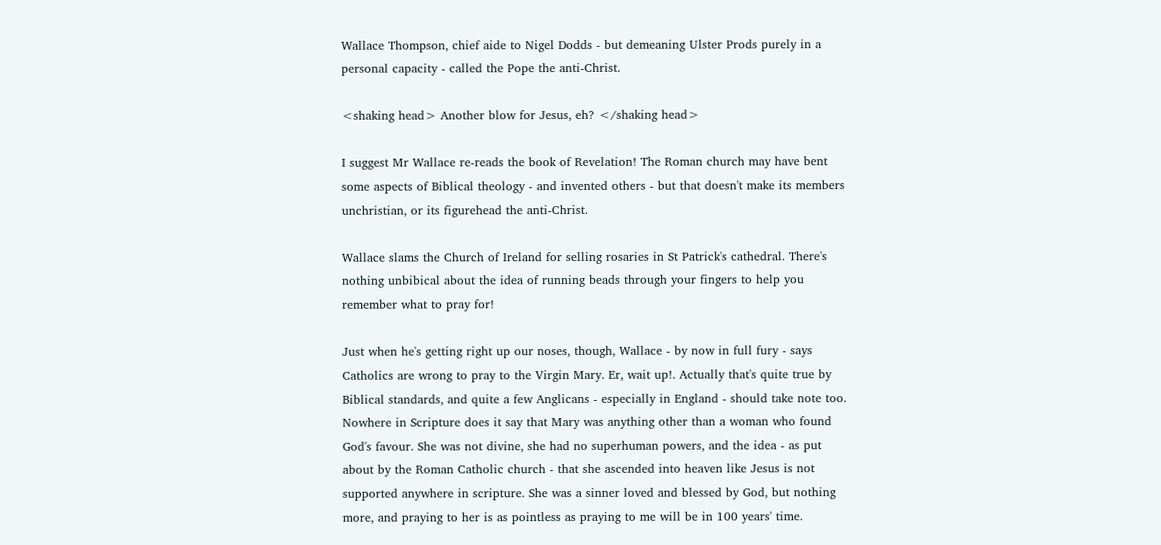Wallace Thompson, chief aide to Nigel Dodds - but demeaning Ulster Prods purely in a personal capacity - called the Pope the anti-Christ.

<shaking head> Another blow for Jesus, eh? </shaking head>

I suggest Mr Wallace re-reads the book of Revelation! The Roman church may have bent some aspects of Biblical theology - and invented others - but that doesn't make its members unchristian, or its figurehead the anti-Christ.

Wallace slams the Church of Ireland for selling rosaries in St Patrick's cathedral. There's nothing unbibical about the idea of running beads through your fingers to help you remember what to pray for!

Just when he's getting right up our noses, though, Wallace - by now in full fury - says Catholics are wrong to pray to the Virgin Mary. Er, wait up!. Actually that's quite true by Biblical standards, and quite a few Anglicans - especially in England - should take note too. Nowhere in Scripture does it say that Mary was anything other than a woman who found God's favour. She was not divine, she had no superhuman powers, and the idea - as put about by the Roman Catholic church - that she ascended into heaven like Jesus is not supported anywhere in scripture. She was a sinner loved and blessed by God, but nothing more, and praying to her is as pointless as praying to me will be in 100 years' time.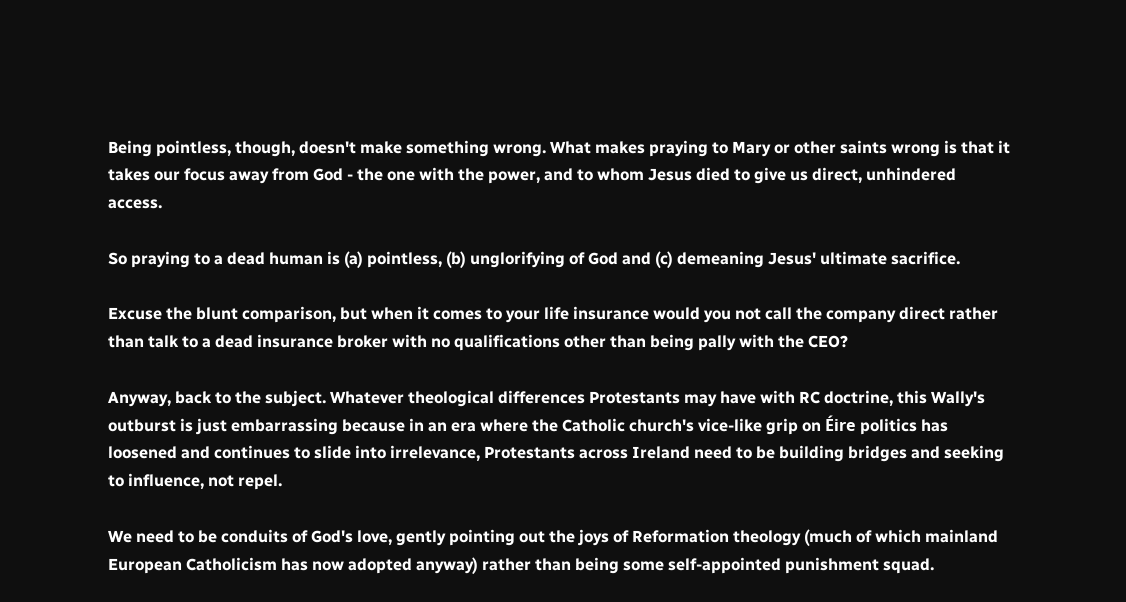Being pointless, though, doesn't make something wrong. What makes praying to Mary or other saints wrong is that it takes our focus away from God - the one with the power, and to whom Jesus died to give us direct, unhindered access.

So praying to a dead human is (a) pointless, (b) unglorifying of God and (c) demeaning Jesus' ultimate sacrifice.

Excuse the blunt comparison, but when it comes to your life insurance would you not call the company direct rather than talk to a dead insurance broker with no qualifications other than being pally with the CEO?

Anyway, back to the subject. Whatever theological differences Protestants may have with RC doctrine, this Wally's outburst is just embarrassing because in an era where the Catholic church's vice-like grip on Éire politics has loosened and continues to slide into irrelevance, Protestants across Ireland need to be building bridges and seeking to influence, not repel.

We need to be conduits of God's love, gently pointing out the joys of Reformation theology (much of which mainland European Catholicism has now adopted anyway) rather than being some self-appointed punishment squad.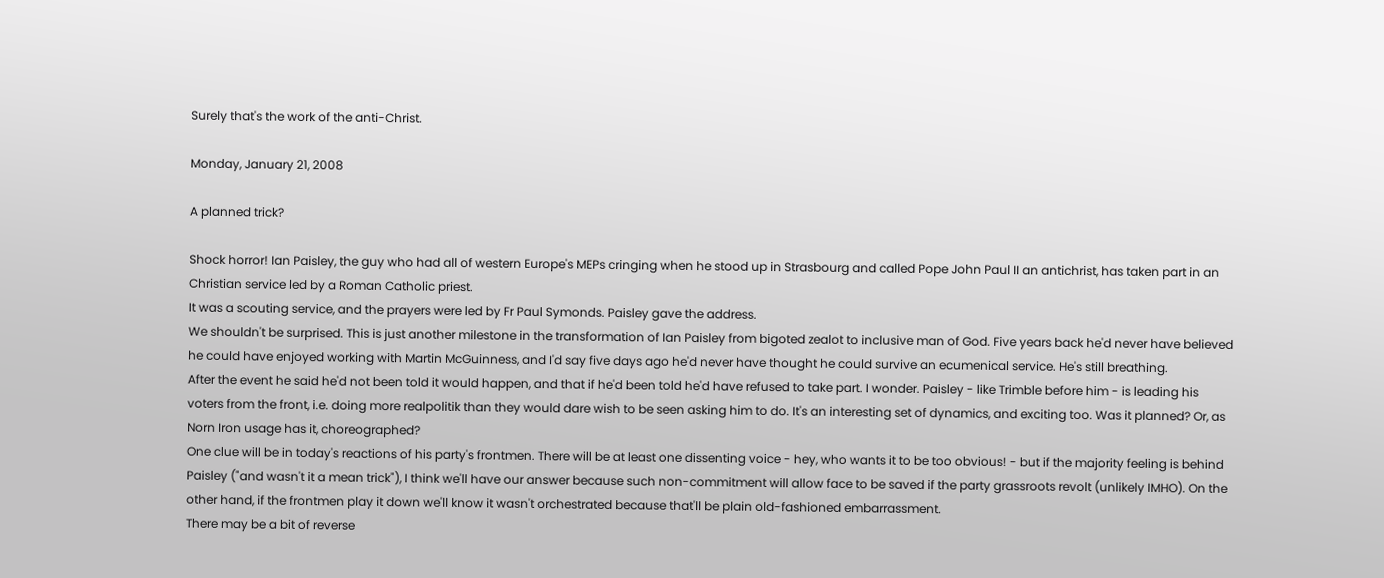Surely that's the work of the anti-Christ.

Monday, January 21, 2008

A planned trick?

Shock horror! Ian Paisley, the guy who had all of western Europe's MEPs cringing when he stood up in Strasbourg and called Pope John Paul II an antichrist, has taken part in an Christian service led by a Roman Catholic priest.
It was a scouting service, and the prayers were led by Fr Paul Symonds. Paisley gave the address.
We shouldn't be surprised. This is just another milestone in the transformation of Ian Paisley from bigoted zealot to inclusive man of God. Five years back he'd never have believed he could have enjoyed working with Martin McGuinness, and I'd say five days ago he'd never have thought he could survive an ecumenical service. He's still breathing.
After the event he said he'd not been told it would happen, and that if he'd been told he'd have refused to take part. I wonder. Paisley - like Trimble before him - is leading his voters from the front, i.e. doing more realpolitik than they would dare wish to be seen asking him to do. It's an interesting set of dynamics, and exciting too. Was it planned? Or, as Norn Iron usage has it, choreographed?
One clue will be in today's reactions of his party's frontmen. There will be at least one dissenting voice - hey, who wants it to be too obvious! - but if the majority feeling is behind Paisley ("and wasn't it a mean trick"), I think we'll have our answer because such non-commitment will allow face to be saved if the party grassroots revolt (unlikely IMHO). On the other hand, if the frontmen play it down we'll know it wasn't orchestrated because that'll be plain old-fashioned embarrassment.
There may be a bit of reverse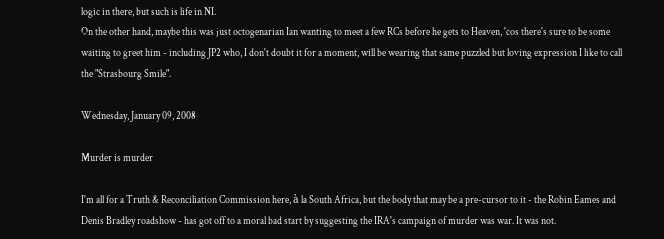logic in there, but such is life in NI.
On the other hand, maybe this was just octogenarian Ian wanting to meet a few RCs before he gets to Heaven, 'cos there's sure to be some waiting to greet him - including JP2 who, I don't doubt it for a moment, will be wearing that same puzzled but loving expression I like to call the "Strasbourg Smile".

Wednesday, January 09, 2008

Murder is murder

I'm all for a Truth & Reconciliation Commission here, à la South Africa, but the body that may be a pre-cursor to it - the Robin Eames and Denis Bradley roadshow - has got off to a moral bad start by suggesting the IRA's campaign of murder was war. It was not.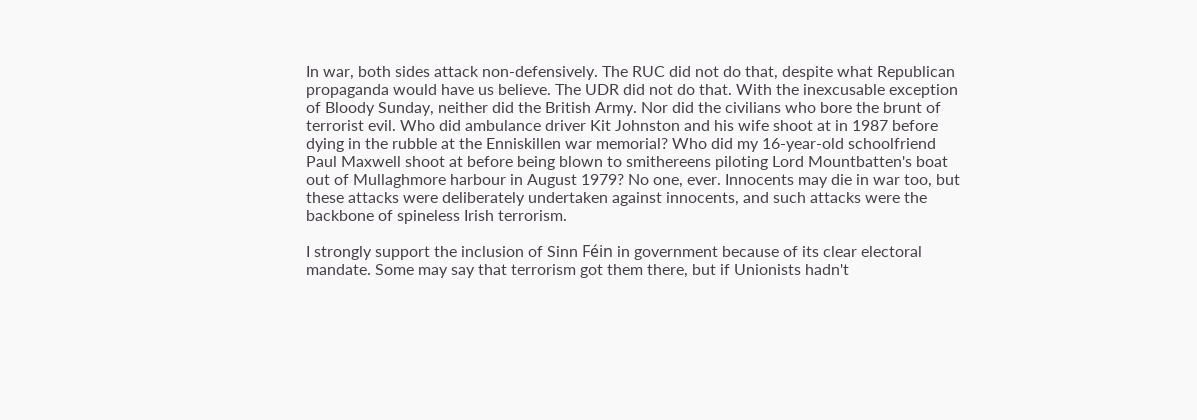In war, both sides attack non-defensively. The RUC did not do that, despite what Republican propaganda would have us believe. The UDR did not do that. With the inexcusable exception of Bloody Sunday, neither did the British Army. Nor did the civilians who bore the brunt of terrorist evil. Who did ambulance driver Kit Johnston and his wife shoot at in 1987 before dying in the rubble at the Enniskillen war memorial? Who did my 16-year-old schoolfriend Paul Maxwell shoot at before being blown to smithereens piloting Lord Mountbatten's boat out of Mullaghmore harbour in August 1979? No one, ever. Innocents may die in war too, but these attacks were deliberately undertaken against innocents, and such attacks were the backbone of spineless Irish terrorism.

I strongly support the inclusion of Sinn Féin in government because of its clear electoral mandate. Some may say that terrorism got them there, but if Unionists hadn't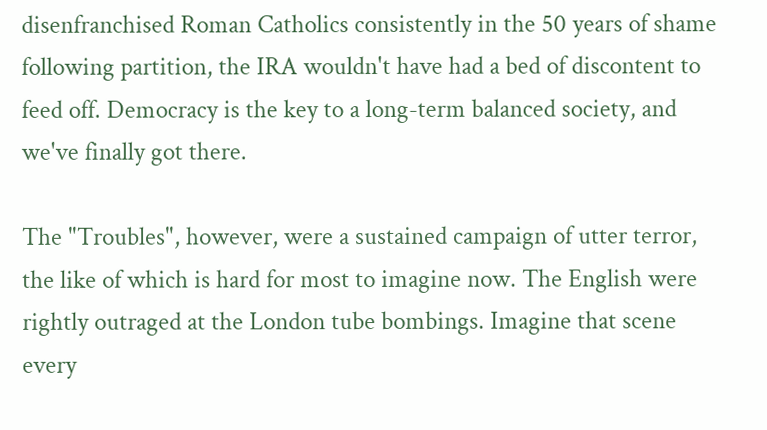disenfranchised Roman Catholics consistently in the 50 years of shame following partition, the IRA wouldn't have had a bed of discontent to feed off. Democracy is the key to a long-term balanced society, and we've finally got there.

The "Troubles", however, were a sustained campaign of utter terror, the like of which is hard for most to imagine now. The English were rightly outraged at the London tube bombings. Imagine that scene every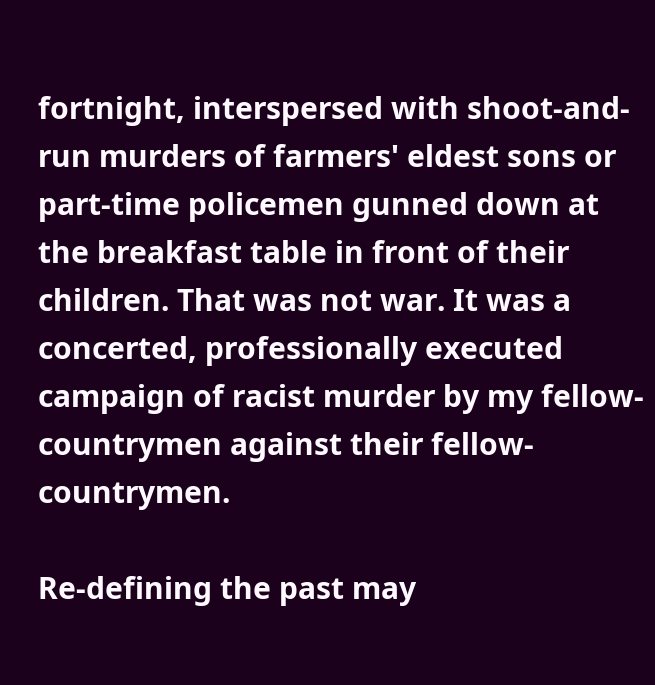fortnight, interspersed with shoot-and-run murders of farmers' eldest sons or part-time policemen gunned down at the breakfast table in front of their children. That was not war. It was a concerted, professionally executed campaign of racist murder by my fellow-countrymen against their fellow-countrymen.

Re-defining the past may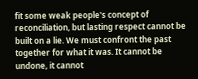fit some weak people's concept of reconciliation, but lasting respect cannot be built on a lie. We must confront the past together for what it was. It cannot be undone, it cannot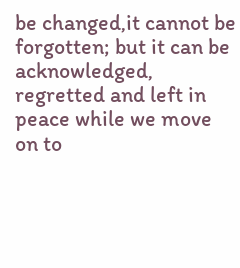be changed,it cannot be forgotten; but it can be acknowledged, regretted and left in peace while we move on to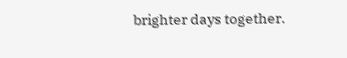brighter days together.